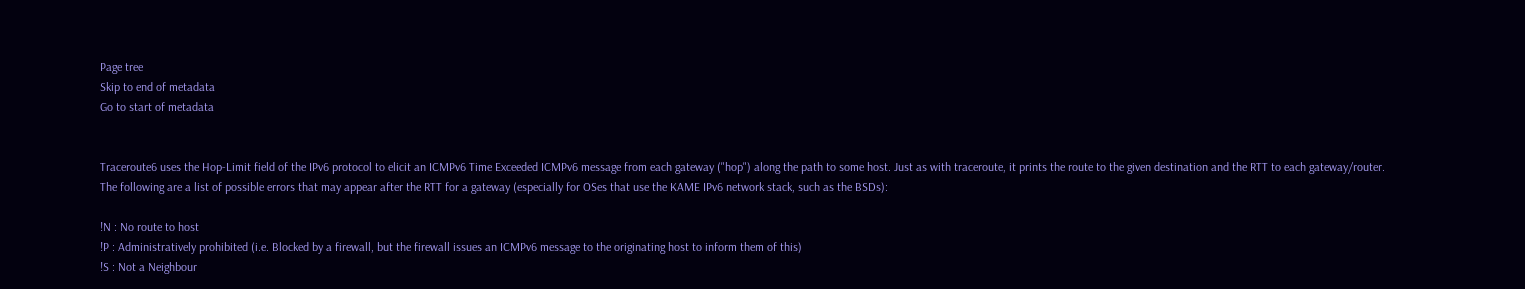Page tree
Skip to end of metadata
Go to start of metadata


Traceroute6 uses the Hop-Limit field of the IPv6 protocol to elicit an ICMPv6 Time Exceeded ICMPv6 message from each gateway ("hop") along the path to some host. Just as with traceroute, it prints the route to the given destination and the RTT to each gateway/router.
The following are a list of possible errors that may appear after the RTT for a gateway (especially for OSes that use the KAME IPv6 network stack, such as the BSDs):

!N : No route to host
!P : Administratively prohibited (i.e. Blocked by a firewall, but the firewall issues an ICMPv6 message to the originating host to inform them of this)
!S : Not a Neighbour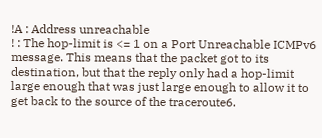!A : Address unreachable
! : The hop-limit is <= 1 on a Port Unreachable ICMPv6 message. This means that the packet got to its destination, but that the reply only had a hop-limit large enough that was just large enough to allow it to get back to the source of the traceroute6.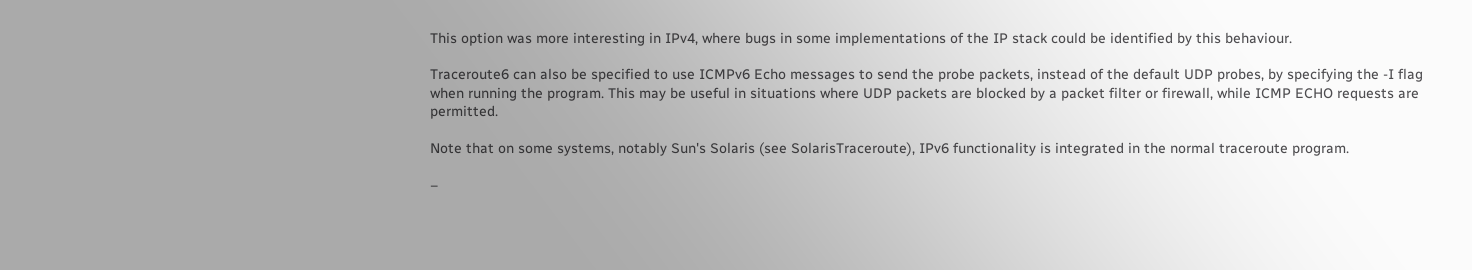This option was more interesting in IPv4, where bugs in some implementations of the IP stack could be identified by this behaviour.

Traceroute6 can also be specified to use ICMPv6 Echo messages to send the probe packets, instead of the default UDP probes, by specifying the -I flag when running the program. This may be useful in situations where UDP packets are blocked by a packet filter or firewall, while ICMP ECHO requests are permitted.

Note that on some systems, notably Sun's Solaris (see SolarisTraceroute), IPv6 functionality is integrated in the normal traceroute program.

–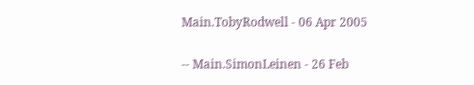Main.TobyRodwell - 06 Apr 2005

-- Main.SimonLeinen - 26 Feb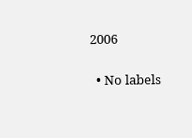2006

  • No labels